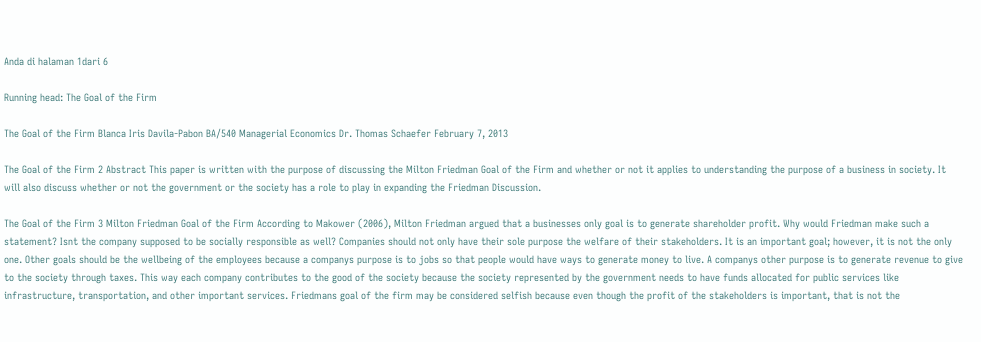Anda di halaman 1dari 6

Running head: The Goal of the Firm

The Goal of the Firm Blanca Iris Davila-Pabon BA/540 Managerial Economics Dr. Thomas Schaefer February 7, 2013

The Goal of the Firm 2 Abstract This paper is written with the purpose of discussing the Milton Friedman Goal of the Firm and whether or not it applies to understanding the purpose of a business in society. It will also discuss whether or not the government or the society has a role to play in expanding the Friedman Discussion.

The Goal of the Firm 3 Milton Friedman Goal of the Firm According to Makower (2006), Milton Friedman argued that a businesses only goal is to generate shareholder profit. Why would Friedman make such a statement? Isnt the company supposed to be socially responsible as well? Companies should not only have their sole purpose the welfare of their stakeholders. It is an important goal; however, it is not the only one. Other goals should be the wellbeing of the employees because a companys purpose is to jobs so that people would have ways to generate money to live. A companys other purpose is to generate revenue to give to the society through taxes. This way each company contributes to the good of the society because the society represented by the government needs to have funds allocated for public services like infrastructure, transportation, and other important services. Friedmans goal of the firm may be considered selfish because even though the profit of the stakeholders is important, that is not the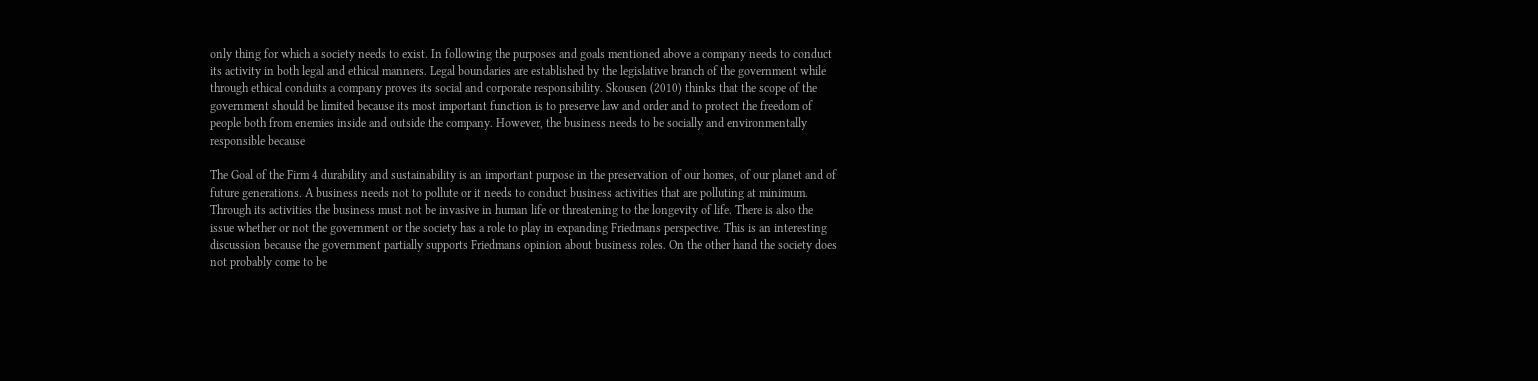only thing for which a society needs to exist. In following the purposes and goals mentioned above a company needs to conduct its activity in both legal and ethical manners. Legal boundaries are established by the legislative branch of the government while through ethical conduits a company proves its social and corporate responsibility. Skousen (2010) thinks that the scope of the government should be limited because its most important function is to preserve law and order and to protect the freedom of people both from enemies inside and outside the company. However, the business needs to be socially and environmentally responsible because

The Goal of the Firm 4 durability and sustainability is an important purpose in the preservation of our homes, of our planet and of future generations. A business needs not to pollute or it needs to conduct business activities that are polluting at minimum. Through its activities the business must not be invasive in human life or threatening to the longevity of life. There is also the issue whether or not the government or the society has a role to play in expanding Friedmans perspective. This is an interesting discussion because the government partially supports Friedmans opinion about business roles. On the other hand the society does not probably come to be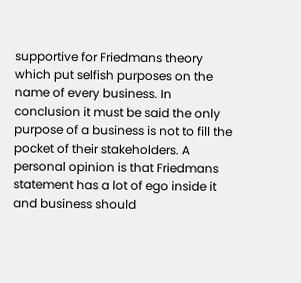supportive for Friedmans theory which put selfish purposes on the name of every business. In conclusion it must be said the only purpose of a business is not to fill the pocket of their stakeholders. A personal opinion is that Friedmans statement has a lot of ego inside it and business should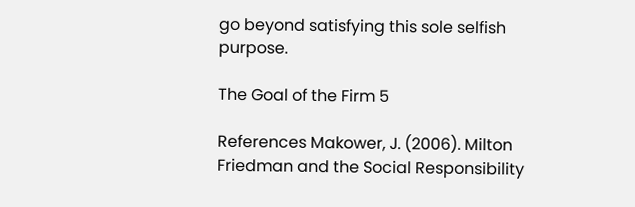go beyond satisfying this sole selfish purpose.

The Goal of the Firm 5

References Makower, J. (2006). Milton Friedman and the Social Responsibility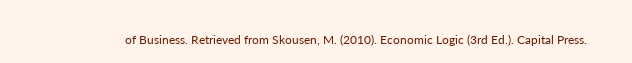of Business. Retrieved from Skousen, M. (2010). Economic Logic (3rd Ed.). Capital Press.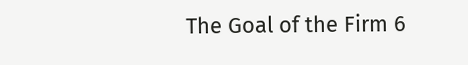The Goal of the Firm 6